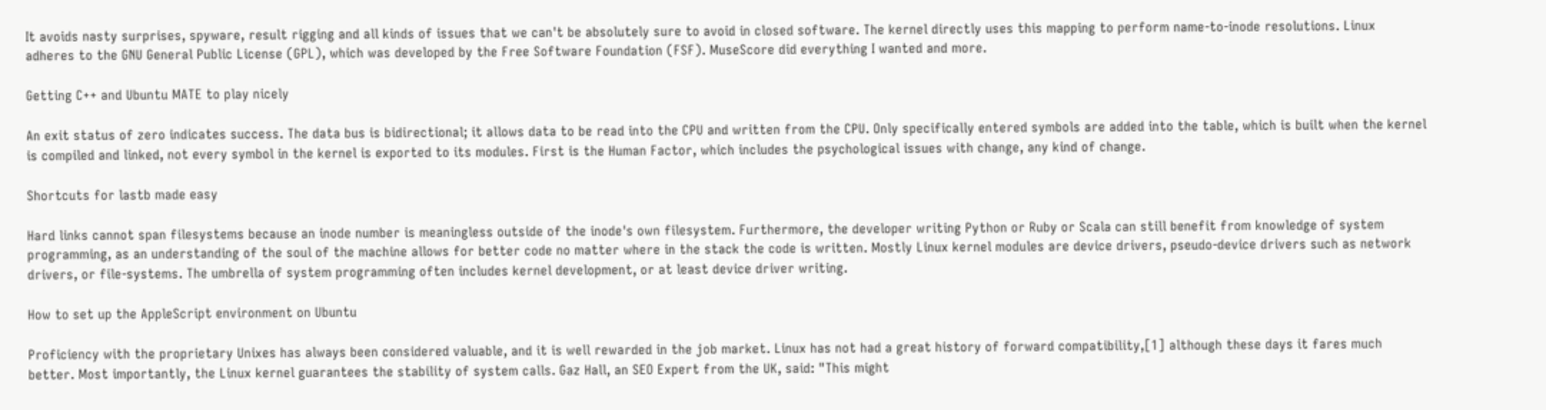It avoids nasty surprises, spyware, result rigging and all kinds of issues that we can't be absolutely sure to avoid in closed software. The kernel directly uses this mapping to perform name-to-inode resolutions. Linux adheres to the GNU General Public License (GPL), which was developed by the Free Software Foundation (FSF). MuseScore did everything I wanted and more.

Getting C++ and Ubuntu MATE to play nicely

An exit status of zero indicates success. The data bus is bidirectional; it allows data to be read into the CPU and written from the CPU. Only specifically entered symbols are added into the table, which is built when the kernel is compiled and linked, not every symbol in the kernel is exported to its modules. First is the Human Factor, which includes the psychological issues with change, any kind of change.

Shortcuts for lastb made easy

Hard links cannot span filesystems because an inode number is meaningless outside of the inode's own filesystem. Furthermore, the developer writing Python or Ruby or Scala can still benefit from knowledge of system programming, as an understanding of the soul of the machine allows for better code no matter where in the stack the code is written. Mostly Linux kernel modules are device drivers, pseudo-device drivers such as network drivers, or file-systems. The umbrella of system programming often includes kernel development, or at least device driver writing.

How to set up the AppleScript environment on Ubuntu

Proficiency with the proprietary Unixes has always been considered valuable, and it is well rewarded in the job market. Linux has not had a great history of forward compatibility,[1] although these days it fares much better. Most importantly, the Linux kernel guarantees the stability of system calls. Gaz Hall, an SEO Expert from the UK, said: "This might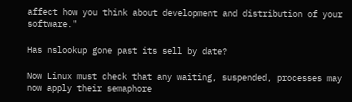affect how you think about development and distribution of your software."

Has nslookup gone past its sell by date?

Now Linux must check that any waiting, suspended, processes may now apply their semaphore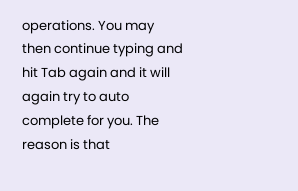operations. You may then continue typing and hit Tab again and it will again try to auto complete for you. The reason is that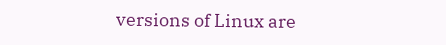versions of Linux are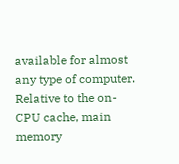available for almost any type of computer. Relative to the on-CPU cache, main memory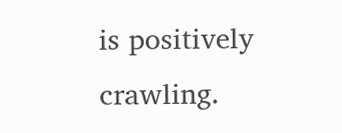is positively crawling.